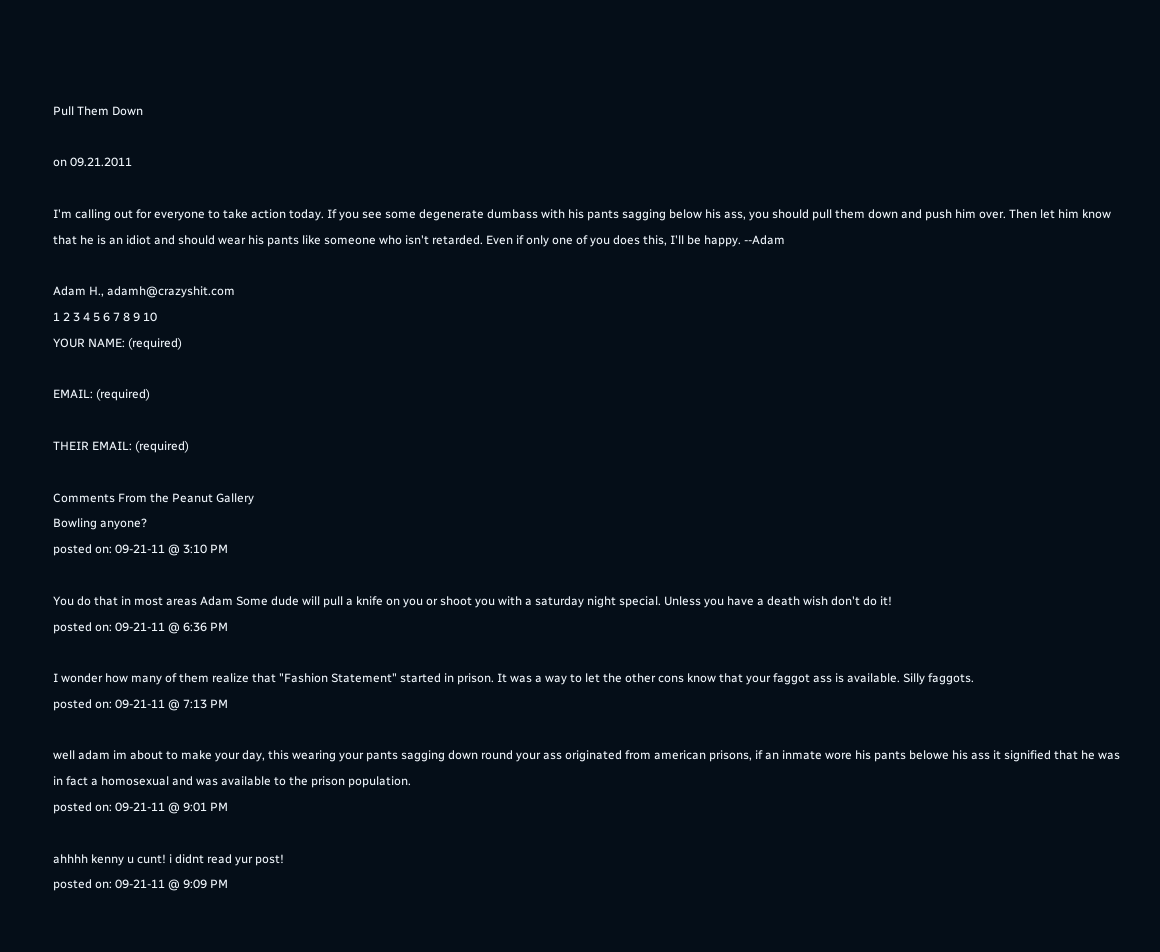Pull Them Down

on 09.21.2011

I'm calling out for everyone to take action today. If you see some degenerate dumbass with his pants sagging below his ass, you should pull them down and push him over. Then let him know that he is an idiot and should wear his pants like someone who isn't retarded. Even if only one of you does this, I'll be happy. --Adam

Adam H., adamh@crazyshit.com
1 2 3 4 5 6 7 8 9 10
YOUR NAME: (required)

EMAIL: (required)

THEIR EMAIL: (required)

Comments From the Peanut Gallery
Bowling anyone?
posted on: 09-21-11 @ 3:10 PM

You do that in most areas Adam Some dude will pull a knife on you or shoot you with a saturday night special. Unless you have a death wish don't do it!
posted on: 09-21-11 @ 6:36 PM

I wonder how many of them realize that "Fashion Statement" started in prison. It was a way to let the other cons know that your faggot ass is available. Silly faggots.
posted on: 09-21-11 @ 7:13 PM

well adam im about to make your day, this wearing your pants sagging down round your ass originated from american prisons, if an inmate wore his pants belowe his ass it signified that he was in fact a homosexual and was available to the prison population.
posted on: 09-21-11 @ 9:01 PM

ahhhh kenny u cunt! i didnt read yur post!
posted on: 09-21-11 @ 9:09 PM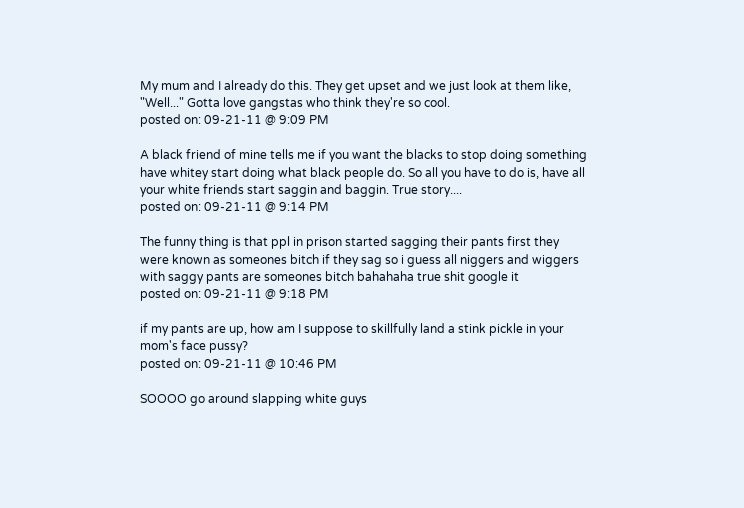My mum and I already do this. They get upset and we just look at them like, "Well..." Gotta love gangstas who think they're so cool.
posted on: 09-21-11 @ 9:09 PM

A black friend of mine tells me if you want the blacks to stop doing something have whitey start doing what black people do. So all you have to do is, have all your white friends start saggin and baggin. True story....
posted on: 09-21-11 @ 9:14 PM

The funny thing is that ppl in prison started sagging their pants first they were known as someones bitch if they sag so i guess all niggers and wiggers with saggy pants are someones bitch bahahaha true shit google it
posted on: 09-21-11 @ 9:18 PM

if my pants are up, how am I suppose to skillfully land a stink pickle in your mom's face pussy?
posted on: 09-21-11 @ 10:46 PM

SOOOO go around slapping white guys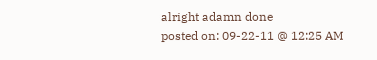alright adamn done
posted on: 09-22-11 @ 12:25 AM